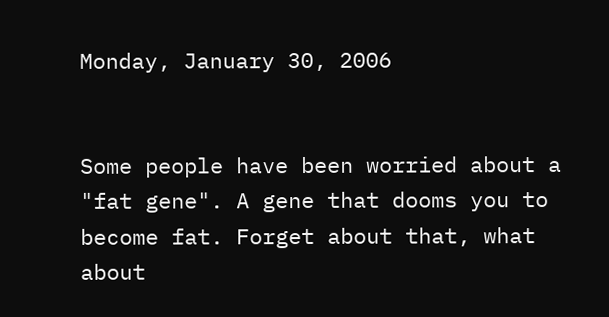Monday, January 30, 2006


Some people have been worried about a "fat gene". A gene that dooms you to become fat. Forget about that, what about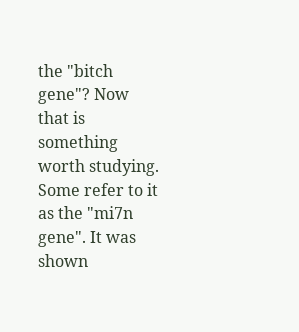the "bitch gene"? Now that is something worth studying. Some refer to it as the "mi7n gene". It was shown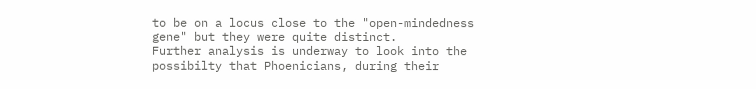to be on a locus close to the "open-mindedness gene" but they were quite distinct.
Further analysis is underway to look into the possibilty that Phoenicians, during their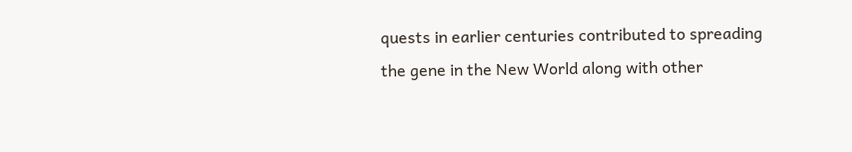quests in earlier centuries contributed to spreading the gene in the New World along with other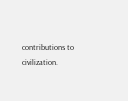contributions to civilization.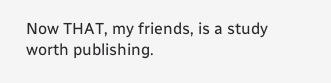Now THAT, my friends, is a study worth publishing.